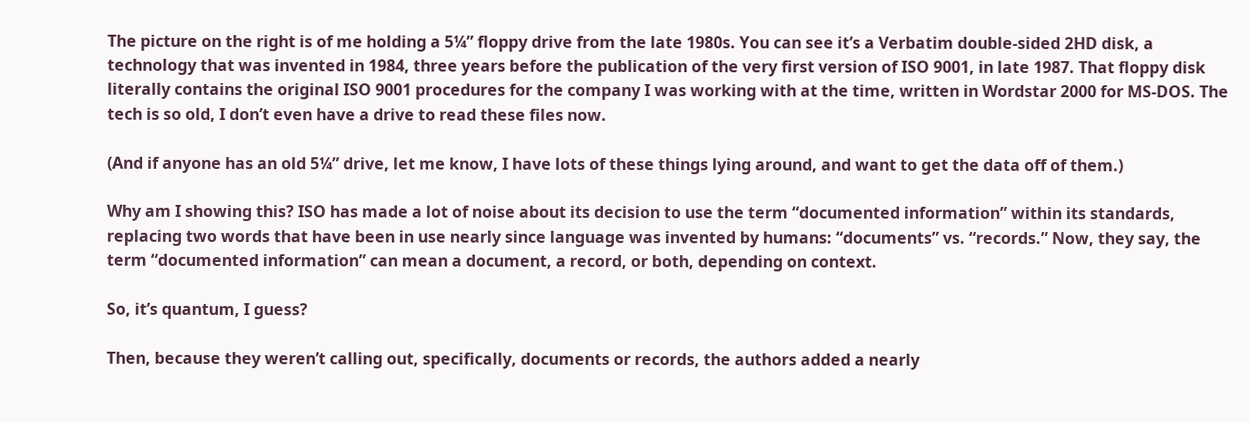The picture on the right is of me holding a 5¼” floppy drive from the late 1980s. You can see it’s a Verbatim double-sided 2HD disk, a technology that was invented in 1984, three years before the publication of the very first version of ISO 9001, in late 1987. That floppy disk literally contains the original ISO 9001 procedures for the company I was working with at the time, written in Wordstar 2000 for MS-DOS. The tech is so old, I don’t even have a drive to read these files now.

(And if anyone has an old 5¼” drive, let me know, I have lots of these things lying around, and want to get the data off of them.)

Why am I showing this? ISO has made a lot of noise about its decision to use the term “documented information” within its standards, replacing two words that have been in use nearly since language was invented by humans: “documents” vs. “records.” Now, they say, the term “documented information” can mean a document, a record, or both, depending on context.

So, it’s quantum, I guess?

Then, because they weren’t calling out, specifically, documents or records, the authors added a nearly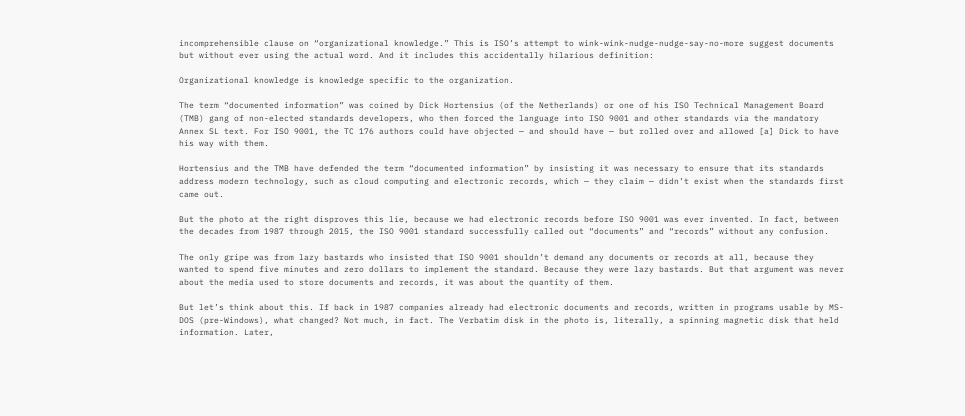incomprehensible clause on “organizational knowledge.” This is ISO’s attempt to wink-wink-nudge-nudge-say-no-more suggest documents but without ever using the actual word. And it includes this accidentally hilarious definition:

Organizational knowledge is knowledge specific to the organization.

The term “documented information” was coined by Dick Hortensius (of the Netherlands) or one of his ISO Technical Management Board (TMB) gang of non-elected standards developers, who then forced the language into ISO 9001 and other standards via the mandatory Annex SL text. For ISO 9001, the TC 176 authors could have objected — and should have — but rolled over and allowed [a] Dick to have his way with them.

Hortensius and the TMB have defended the term “documented information” by insisting it was necessary to ensure that its standards address modern technology, such as cloud computing and electronic records, which — they claim — didn’t exist when the standards first came out.

But the photo at the right disproves this lie, because we had electronic records before ISO 9001 was ever invented. In fact, between the decades from 1987 through 2015, the ISO 9001 standard successfully called out “documents” and “records” without any confusion.

The only gripe was from lazy bastards who insisted that ISO 9001 shouldn’t demand any documents or records at all, because they wanted to spend five minutes and zero dollars to implement the standard. Because they were lazy bastards. But that argument was never about the media used to store documents and records, it was about the quantity of them.

But let’s think about this. If back in 1987 companies already had electronic documents and records, written in programs usable by MS-DOS (pre-Windows), what changed? Not much, in fact. The Verbatim disk in the photo is, literally, a spinning magnetic disk that held information. Later,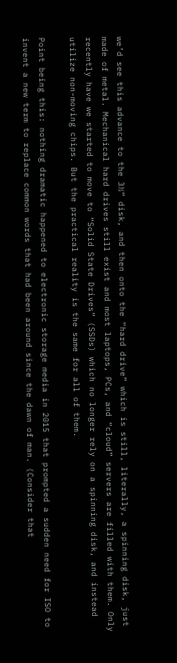we’d see this advance to the 3½” disk, and then onto the “hard drive” which is still, literally, a spinning disk, just made of metal. Mechanical hard drives still exist and most laptops, PCs, and “cloud” servers are filled with them. Only recently have we started to move to “Solid State Drives” (SSDs) which no longer rely on a spinning disk, and instead utilize non-moving chips. But the practical reality is the same for all of them.

Point being this: nothing dramatic happened to electronic storage media in 2015 that prompted a sudden need for ISO to invent a new term to replace common words that had been around since the dawn of man. (Consider that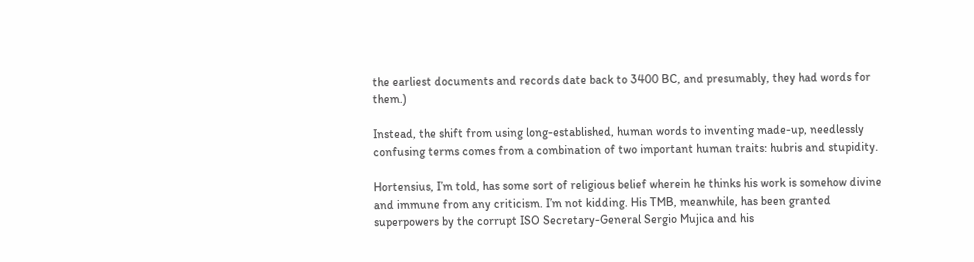the earliest documents and records date back to 3400 BC, and presumably, they had words for them.)

Instead, the shift from using long-established, human words to inventing made-up, needlessly confusing terms comes from a combination of two important human traits: hubris and stupidity.

Hortensius, I’m told, has some sort of religious belief wherein he thinks his work is somehow divine and immune from any criticism. I’m not kidding. His TMB, meanwhile, has been granted superpowers by the corrupt ISO Secretary-General Sergio Mujica and his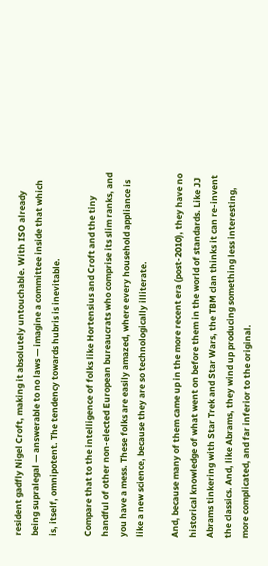resident gadfly Nigel Croft, making it absolutely untouchable. With ISO already being supralegal — answerable to no laws — imagine a committee inside that which is, itself, omnipotent. The tendency towards hubris is inevitable.

Compare that to the intelligence of folks like Hortensius and Croft and the tiny handful of other non-elected European bureaucrats who comprise its slim ranks, and you have a mess. These folks are easily amazed, where every household appliance is like a new science, because they are so technologically illiterate.

And, because many of them came up in the more recent era (post-2010), they have no historical knowledge of what went on before them in the world of standards. Like JJ Abrams tinkering with Star Trek and Star Wars, the TBM clan thinks it can re-invent the classics. And, like Abrams, they wind up producing something less interesting, more complicated, and far inferior to the original.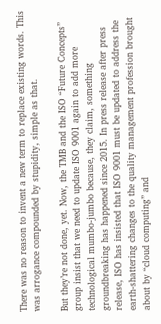There was no reason to invent a new term to replace existing words. This was arrogance compounded by stupidity, simple as that.

But they’re not done, yet. Now, the TMB and the ISO “Future Concepts” group insist that we need to update ISO 9001 again to add more technological mumbo-jumbo because, they claim, something groundbreaking has happened since 2015. In press release after press release, ISO has insisted that ISO 9001 must be updated to address the earth-shattering changes to the quality management profession brought about by “cloud computing” and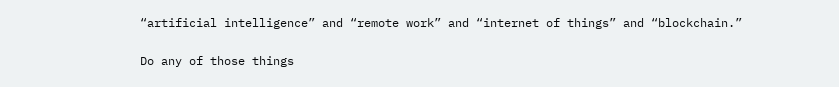“artificial intelligence” and “remote work” and “internet of things” and “blockchain.”

Do any of those things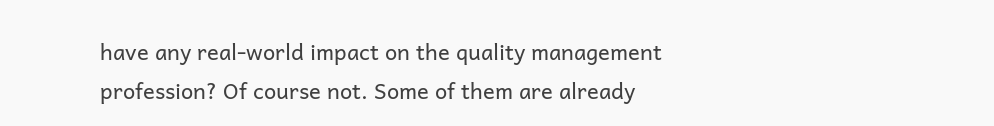have any real-world impact on the quality management profession? Of course not. Some of them are already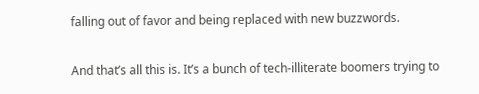falling out of favor and being replaced with new buzzwords.

And that’s all this is. It’s a bunch of tech-illiterate boomers trying to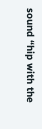sound “hip with the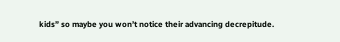kids” so maybe you won’t notice their advancing decrepitude.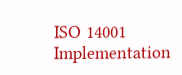ISO 14001 Implementation